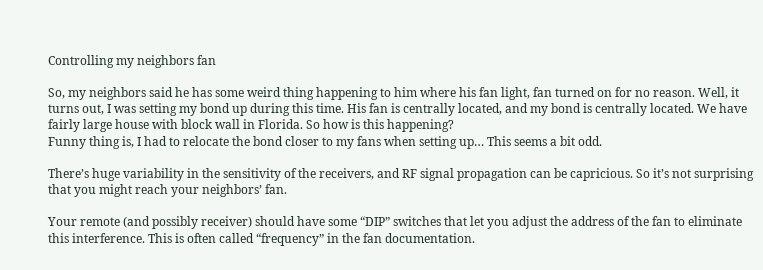Controlling my neighbors fan

So, my neighbors said he has some weird thing happening to him where his fan light, fan turned on for no reason. Well, it turns out, I was setting my bond up during this time. His fan is centrally located, and my bond is centrally located. We have fairly large house with block wall in Florida. So how is this happening?
Funny thing is, I had to relocate the bond closer to my fans when setting up… This seems a bit odd.

There’s huge variability in the sensitivity of the receivers, and RF signal propagation can be capricious. So it’s not surprising that you might reach your neighbors’ fan.

Your remote (and possibly receiver) should have some “DIP” switches that let you adjust the address of the fan to eliminate this interference. This is often called “frequency” in the fan documentation.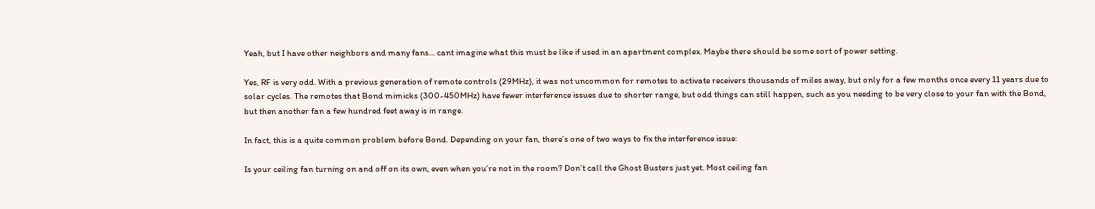Yeah, but I have other neighbors and many fans… cant imagine what this must be like if used in an apartment complex. Maybe there should be some sort of power setting.

Yes, RF is very odd. With a previous generation of remote controls (29MHz), it was not uncommon for remotes to activate receivers thousands of miles away, but only for a few months once every 11 years due to solar cycles. The remotes that Bond mimicks (300-450MHz) have fewer interference issues due to shorter range, but odd things can still happen, such as you needing to be very close to your fan with the Bond, but then another fan a few hundred feet away is in range.

In fact, this is a quite common problem before Bond. Depending on your fan, there’s one of two ways to fix the interference issue:

Is your ceiling fan turning on and off on its own, even when you’re not in the room? Don’t call the Ghost Busters just yet. Most ceiling fan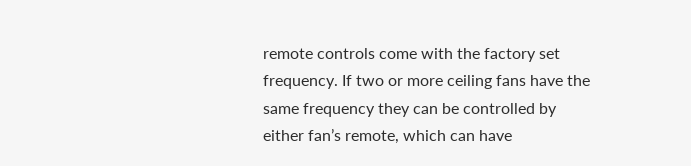remote controls come with the factory set frequency. If two or more ceiling fans have the same frequency they can be controlled by either fan’s remote, which can have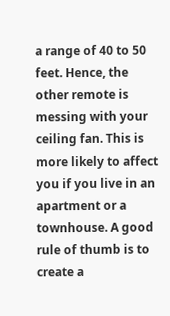a range of 40 to 50 feet. Hence, the other remote is messing with your ceiling fan. This is more likely to affect you if you live in an apartment or a townhouse. A good rule of thumb is to create a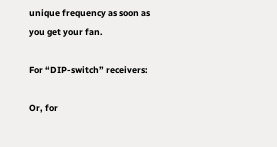unique frequency as soon as you get your fan.

For “DIP-switch” receivers:

Or, for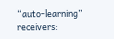“auto-learning” receivers: